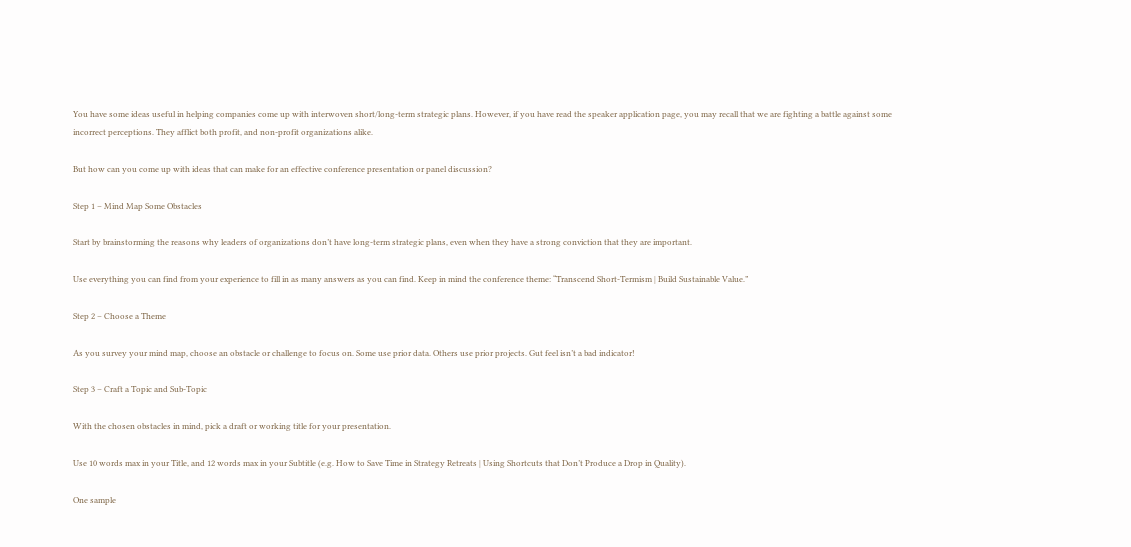You have some ideas useful in helping companies come up with interwoven short/long-term strategic plans. However, if you have read the speaker application page, you may recall that we are fighting a battle against some incorrect perceptions. They afflict both profit, and non-profit organizations alike.

But how can you come up with ideas that can make for an effective conference presentation or panel discussion?

Step 1 – Mind Map Some Obstacles

Start by brainstorming the reasons why leaders of organizations don’t have long-term strategic plans, even when they have a strong conviction that they are important.

Use everything you can find from your experience to fill in as many answers as you can find. Keep in mind the conference theme: “Transcend Short-Termism | Build Sustainable Value.”

Step 2 – Choose a Theme

As you survey your mind map, choose an obstacle or challenge to focus on. Some use prior data. Others use prior projects. Gut feel isn’t a bad indicator!

Step 3 – Craft a Topic and Sub-Topic

With the chosen obstacles in mind, pick a draft or working title for your presentation.

Use 10 words max in your Title, and 12 words max in your Subtitle (e.g. How to Save Time in Strategy Retreats | Using Shortcuts that Don’t Produce a Drop in Quality).

One sample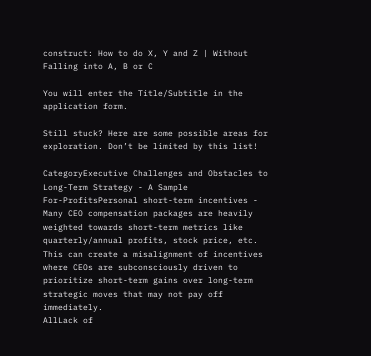construct: How to do X, Y and Z | Without Falling into A, B or C

You will enter the Title/Subtitle in the application form.

Still stuck? Here are some possible areas for exploration. Don’t be limited by this list!

CategoryExecutive Challenges and Obstacles to Long-Term Strategy - A Sample
For-ProfitsPersonal short-term incentives - Many CEO compensation packages are heavily weighted towards short-term metrics like quarterly/annual profits, stock price, etc. This can create a misalignment of incentives where CEOs are subconsciously driven to prioritize short-term gains over long-term strategic moves that may not pay off immediately.
AllLack of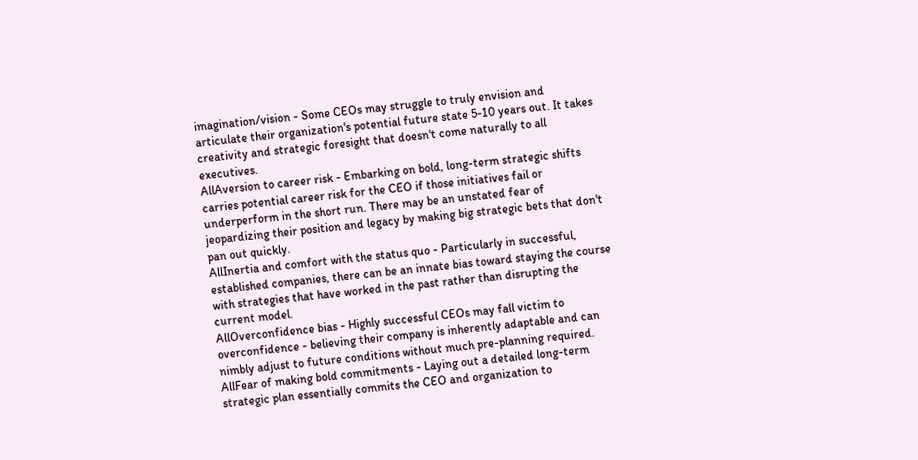imagination/vision - Some CEOs may struggle to truly envision and articulate their organization's potential future state 5-10 years out. It takes creativity and strategic foresight that doesn't come naturally to all executives.
AllAversion to career risk - Embarking on bold, long-term strategic shifts carries potential career risk for the CEO if those initiatives fail or underperform in the short run. There may be an unstated fear of jeopardizing their position and legacy by making big strategic bets that don't pan out quickly.
AllInertia and comfort with the status quo - Particularly in successful, established companies, there can be an innate bias toward staying the course with strategies that have worked in the past rather than disrupting the current model.
AllOverconfidence bias - Highly successful CEOs may fall victim to overconfidence - believing their company is inherently adaptable and can nimbly adjust to future conditions without much pre-planning required.
AllFear of making bold commitments - Laying out a detailed long-term strategic plan essentially commits the CEO and organization to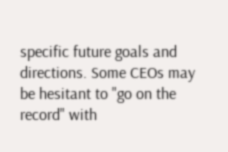specific future goals and directions. Some CEOs may be hesitant to "go on the record" with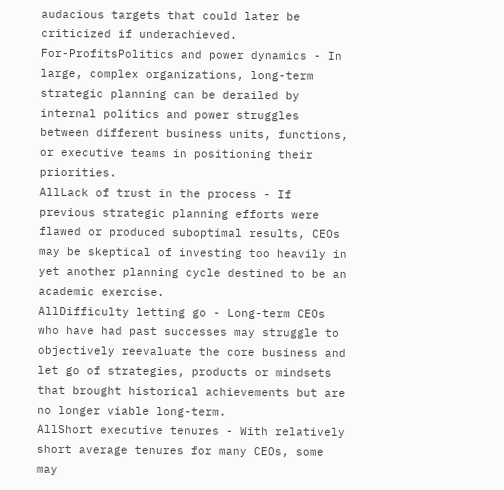audacious targets that could later be criticized if underachieved.
For-ProfitsPolitics and power dynamics - In large, complex organizations, long-term strategic planning can be derailed by internal politics and power struggles between different business units, functions, or executive teams in positioning their priorities.
AllLack of trust in the process - If previous strategic planning efforts were flawed or produced suboptimal results, CEOs may be skeptical of investing too heavily in yet another planning cycle destined to be an academic exercise.
AllDifficulty letting go - Long-term CEOs who have had past successes may struggle to objectively reevaluate the core business and let go of strategies, products or mindsets that brought historical achievements but are no longer viable long-term.
AllShort executive tenures - With relatively short average tenures for many CEOs, some may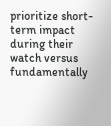prioritize short-term impact during their watch versus fundamentally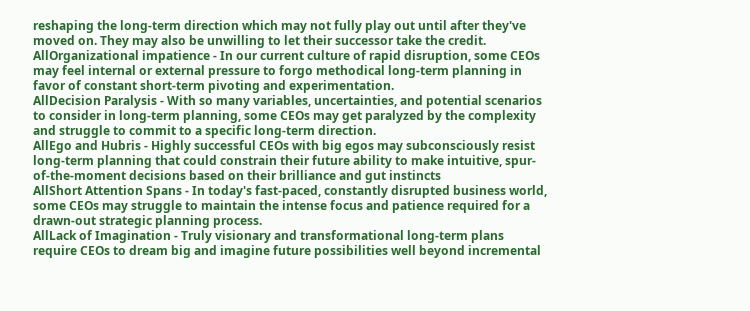reshaping the long-term direction which may not fully play out until after they've moved on. They may also be unwilling to let their successor take the credit.
AllOrganizational impatience - In our current culture of rapid disruption, some CEOs may feel internal or external pressure to forgo methodical long-term planning in favor of constant short-term pivoting and experimentation.
AllDecision Paralysis - With so many variables, uncertainties, and potential scenarios to consider in long-term planning, some CEOs may get paralyzed by the complexity and struggle to commit to a specific long-term direction.
AllEgo and Hubris - Highly successful CEOs with big egos may subconsciously resist long-term planning that could constrain their future ability to make intuitive, spur-of-the-moment decisions based on their brilliance and gut instincts
AllShort Attention Spans - In today's fast-paced, constantly disrupted business world, some CEOs may struggle to maintain the intense focus and patience required for a drawn-out strategic planning process.
AllLack of Imagination - Truly visionary and transformational long-term plans require CEOs to dream big and imagine future possibilities well beyond incremental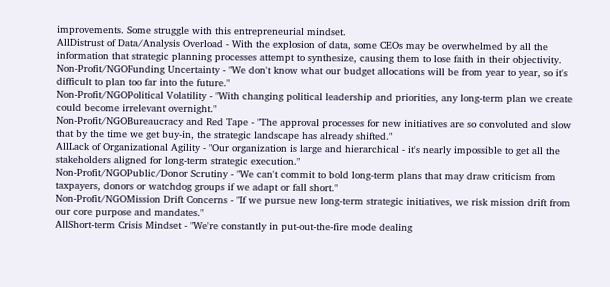improvements. Some struggle with this entrepreneurial mindset.
AllDistrust of Data/Analysis Overload - With the explosion of data, some CEOs may be overwhelmed by all the information that strategic planning processes attempt to synthesize, causing them to lose faith in their objectivity.
Non-Profit/NGOFunding Uncertainty - "We don't know what our budget allocations will be from year to year, so it's difficult to plan too far into the future."
Non-Profit/NGOPolitical Volatility - "With changing political leadership and priorities, any long-term plan we create could become irrelevant overnight."
Non-Profit/NGOBureaucracy and Red Tape - "The approval processes for new initiatives are so convoluted and slow that by the time we get buy-in, the strategic landscape has already shifted."
AllLack of Organizational Agility - "Our organization is large and hierarchical - it's nearly impossible to get all the stakeholders aligned for long-term strategic execution."
Non-Profit/NGOPublic/Donor Scrutiny - "We can't commit to bold long-term plans that may draw criticism from taxpayers, donors or watchdog groups if we adapt or fall short."
Non-Profit/NGOMission Drift Concerns - "If we pursue new long-term strategic initiatives, we risk mission drift from our core purpose and mandates."
AllShort-term Crisis Mindset - "We're constantly in put-out-the-fire mode dealing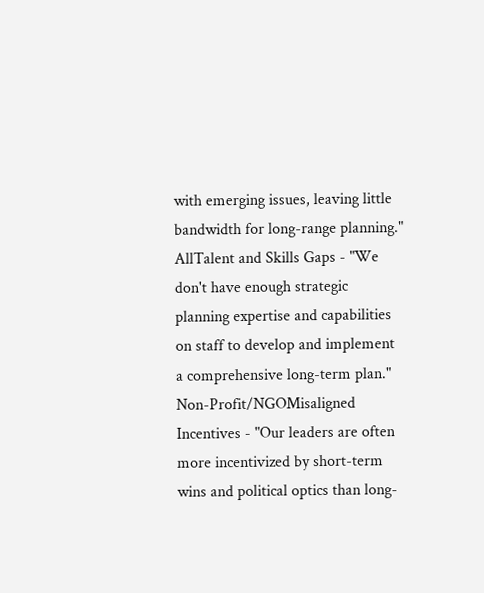with emerging issues, leaving little bandwidth for long-range planning."
AllTalent and Skills Gaps - "We don't have enough strategic planning expertise and capabilities on staff to develop and implement a comprehensive long-term plan."
Non-Profit/NGOMisaligned Incentives - "Our leaders are often more incentivized by short-term wins and political optics than long-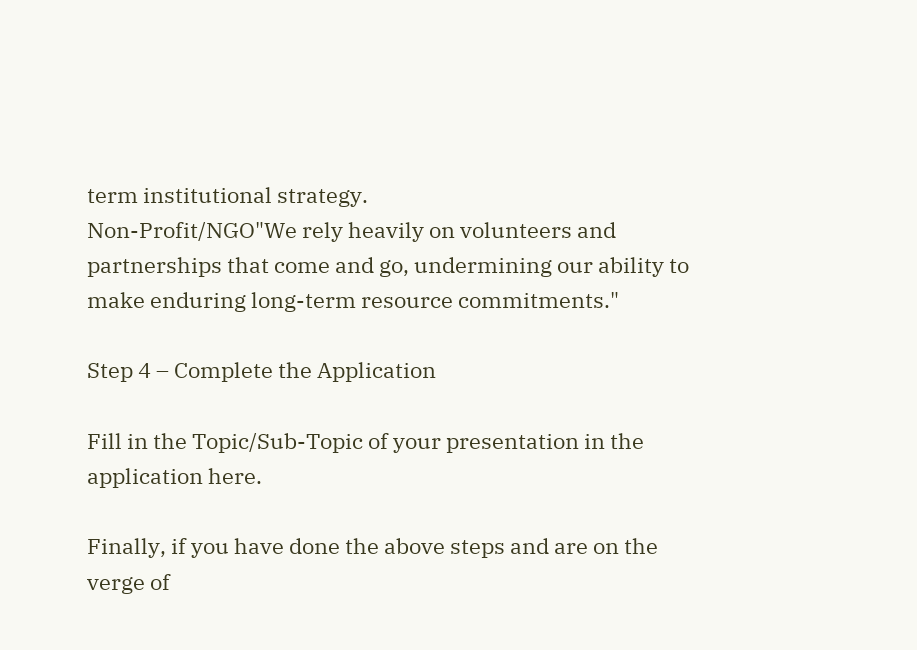term institutional strategy.
Non-Profit/NGO"We rely heavily on volunteers and partnerships that come and go, undermining our ability to make enduring long-term resource commitments."

Step 4 – Complete the Application

Fill in the Topic/Sub-Topic of your presentation in the application here.

Finally, if you have done the above steps and are on the verge of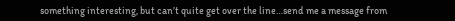something interesting, but can’t quite get over the line…send me a message from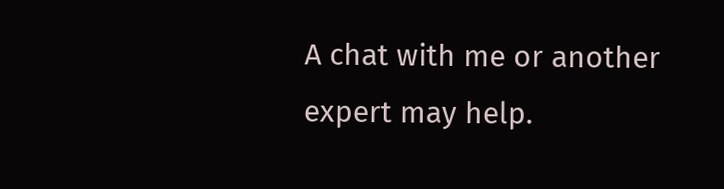A chat with me or another expert may help.